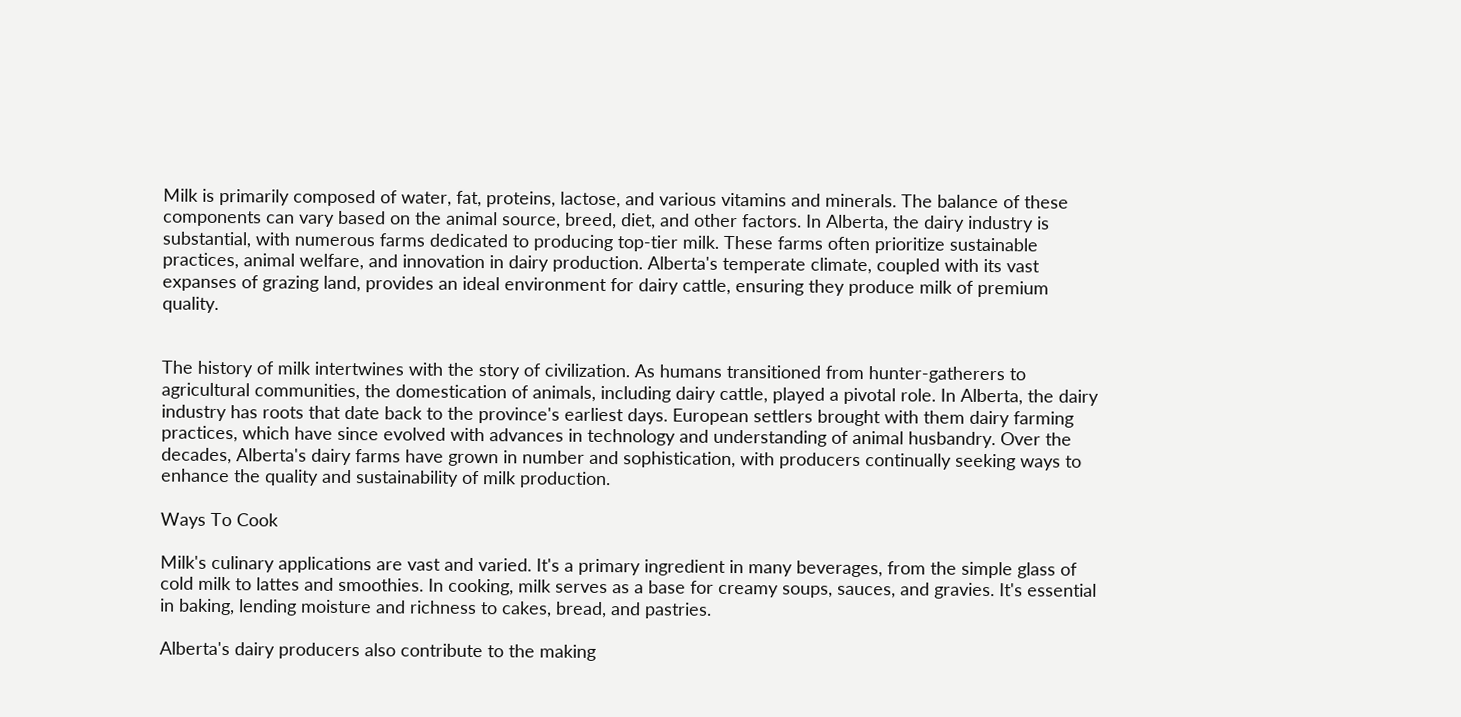Milk is primarily composed of water, fat, proteins, lactose, and various vitamins and minerals. The balance of these components can vary based on the animal source, breed, diet, and other factors. In Alberta, the dairy industry is substantial, with numerous farms dedicated to producing top-tier milk. These farms often prioritize sustainable practices, animal welfare, and innovation in dairy production. Alberta's temperate climate, coupled with its vast expanses of grazing land, provides an ideal environment for dairy cattle, ensuring they produce milk of premium quality.


The history of milk intertwines with the story of civilization. As humans transitioned from hunter-gatherers to agricultural communities, the domestication of animals, including dairy cattle, played a pivotal role. In Alberta, the dairy industry has roots that date back to the province's earliest days. European settlers brought with them dairy farming practices, which have since evolved with advances in technology and understanding of animal husbandry. Over the decades, Alberta's dairy farms have grown in number and sophistication, with producers continually seeking ways to enhance the quality and sustainability of milk production.

Ways To Cook

Milk's culinary applications are vast and varied. It's a primary ingredient in many beverages, from the simple glass of cold milk to lattes and smoothies. In cooking, milk serves as a base for creamy soups, sauces, and gravies. It's essential in baking, lending moisture and richness to cakes, bread, and pastries.

Alberta's dairy producers also contribute to the making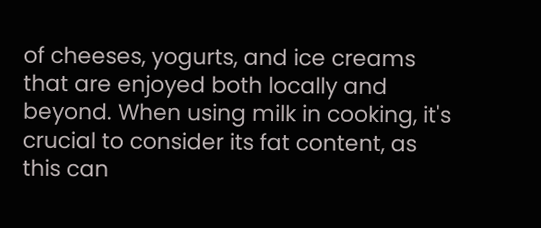of cheeses, yogurts, and ice creams that are enjoyed both locally and beyond. When using milk in cooking, it's crucial to consider its fat content, as this can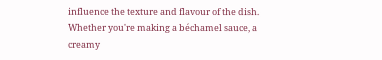influence the texture and flavour of the dish. Whether you're making a béchamel sauce, a creamy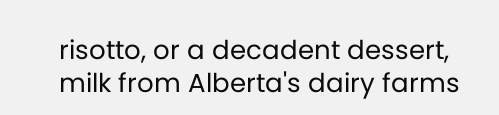risotto, or a decadent dessert, milk from Alberta's dairy farms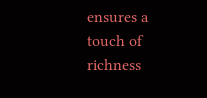ensures a touch of richness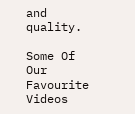and quality.

Some Of Our Favourite Videos